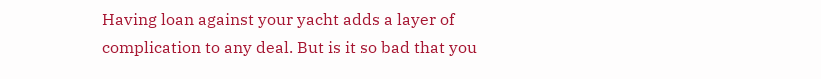Having loan against your yacht adds a layer of complication to any deal. But is it so bad that you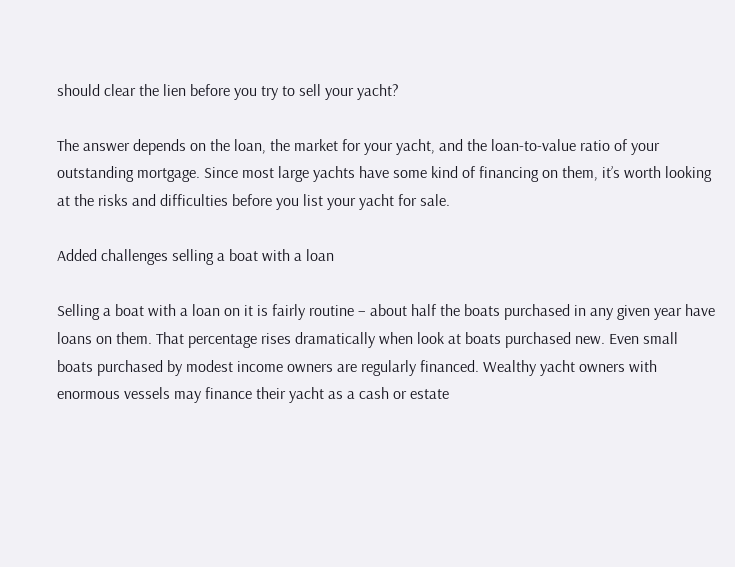should clear the lien before you try to sell your yacht?

The answer depends on the loan, the market for your yacht, and the loan-to-value ratio of your outstanding mortgage. Since most large yachts have some kind of financing on them, it’s worth looking at the risks and difficulties before you list your yacht for sale.

Added challenges selling a boat with a loan

Selling a boat with a loan on it is fairly routine – about half the boats purchased in any given year have loans on them. That percentage rises dramatically when look at boats purchased new. Even small boats purchased by modest income owners are regularly financed. Wealthy yacht owners with enormous vessels may finance their yacht as a cash or estate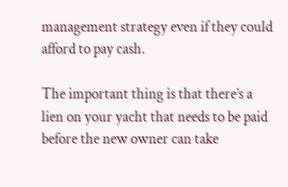management strategy even if they could afford to pay cash.

The important thing is that there’s a lien on your yacht that needs to be paid before the new owner can take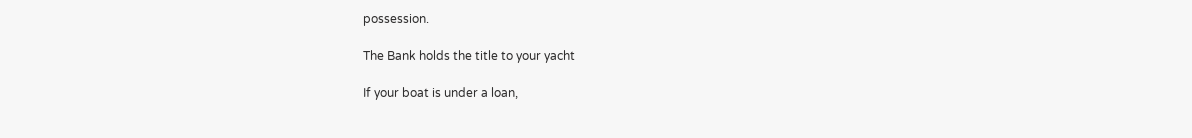possession.

The Bank holds the title to your yacht

If your boat is under a loan,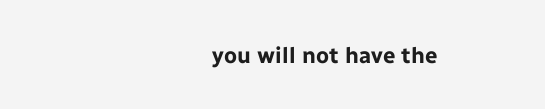you will not have the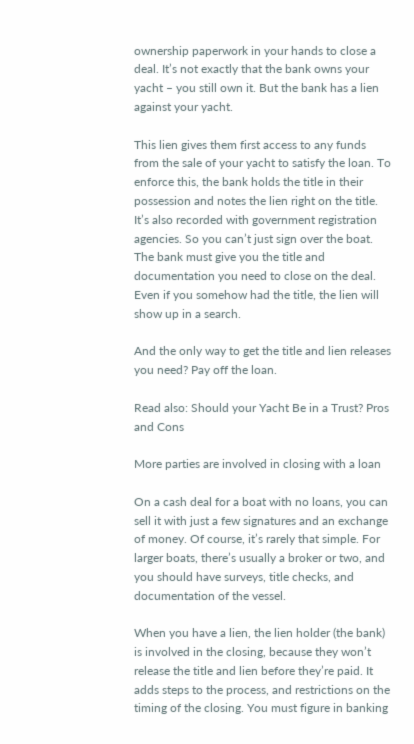ownership paperwork in your hands to close a deal. It’s not exactly that the bank owns your yacht – you still own it. But the bank has a lien against your yacht.

This lien gives them first access to any funds from the sale of your yacht to satisfy the loan. To enforce this, the bank holds the title in their possession and notes the lien right on the title. It’s also recorded with government registration agencies. So you can’t just sign over the boat. The bank must give you the title and documentation you need to close on the deal. Even if you somehow had the title, the lien will show up in a search.

And the only way to get the title and lien releases you need? Pay off the loan.

Read also: Should your Yacht Be in a Trust? Pros and Cons

More parties are involved in closing with a loan

On a cash deal for a boat with no loans, you can sell it with just a few signatures and an exchange of money. Of course, it’s rarely that simple. For larger boats, there’s usually a broker or two, and you should have surveys, title checks, and documentation of the vessel.

When you have a lien, the lien holder (the bank) is involved in the closing, because they won’t release the title and lien before they’re paid. It adds steps to the process, and restrictions on the timing of the closing. You must figure in banking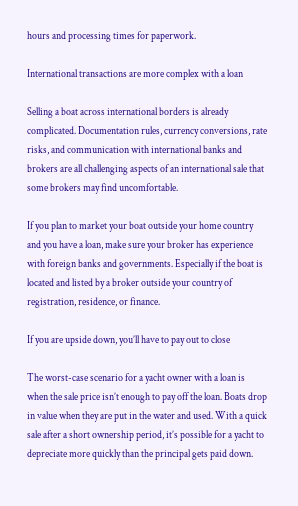hours and processing times for paperwork.

International transactions are more complex with a loan

Selling a boat across international borders is already complicated. Documentation rules, currency conversions, rate risks, and communication with international banks and brokers are all challenging aspects of an international sale that some brokers may find uncomfortable.

If you plan to market your boat outside your home country and you have a loan, make sure your broker has experience with foreign banks and governments. Especially if the boat is located and listed by a broker outside your country of registration, residence, or finance.

If you are upside down, you’ll have to pay out to close

The worst-case scenario for a yacht owner with a loan is when the sale price isn’t enough to pay off the loan. Boats drop in value when they are put in the water and used. With a quick sale after a short ownership period, it’s possible for a yacht to depreciate more quickly than the principal gets paid down.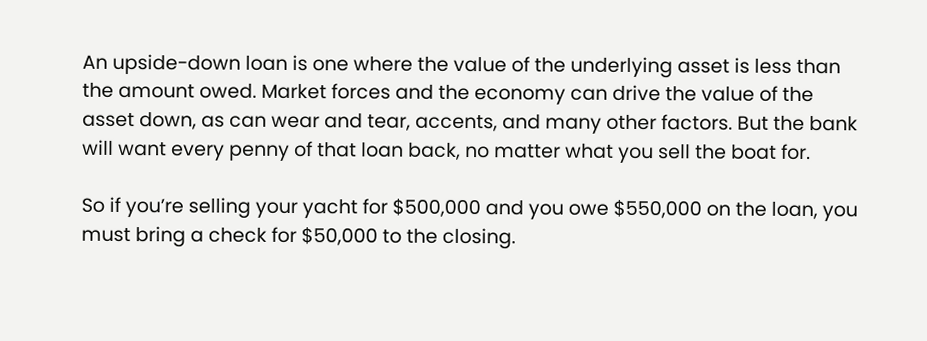An upside-down loan is one where the value of the underlying asset is less than the amount owed. Market forces and the economy can drive the value of the asset down, as can wear and tear, accents, and many other factors. But the bank will want every penny of that loan back, no matter what you sell the boat for.

So if you’re selling your yacht for $500,000 and you owe $550,000 on the loan, you must bring a check for $50,000 to the closing.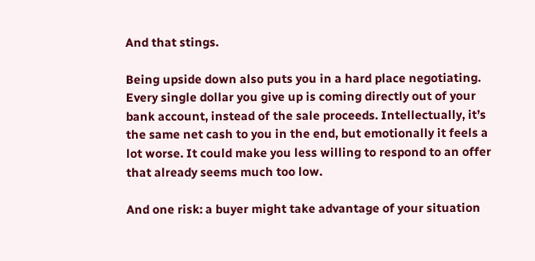And that stings.

Being upside down also puts you in a hard place negotiating. Every single dollar you give up is coming directly out of your bank account, instead of the sale proceeds. Intellectually, it’s the same net cash to you in the end, but emotionally it feels a lot worse. It could make you less willing to respond to an offer that already seems much too low.

And one risk: a buyer might take advantage of your situation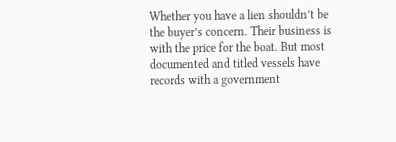Whether you have a lien shouldn’t be the buyer’s concern. Their business is with the price for the boat. But most documented and titled vessels have records with a government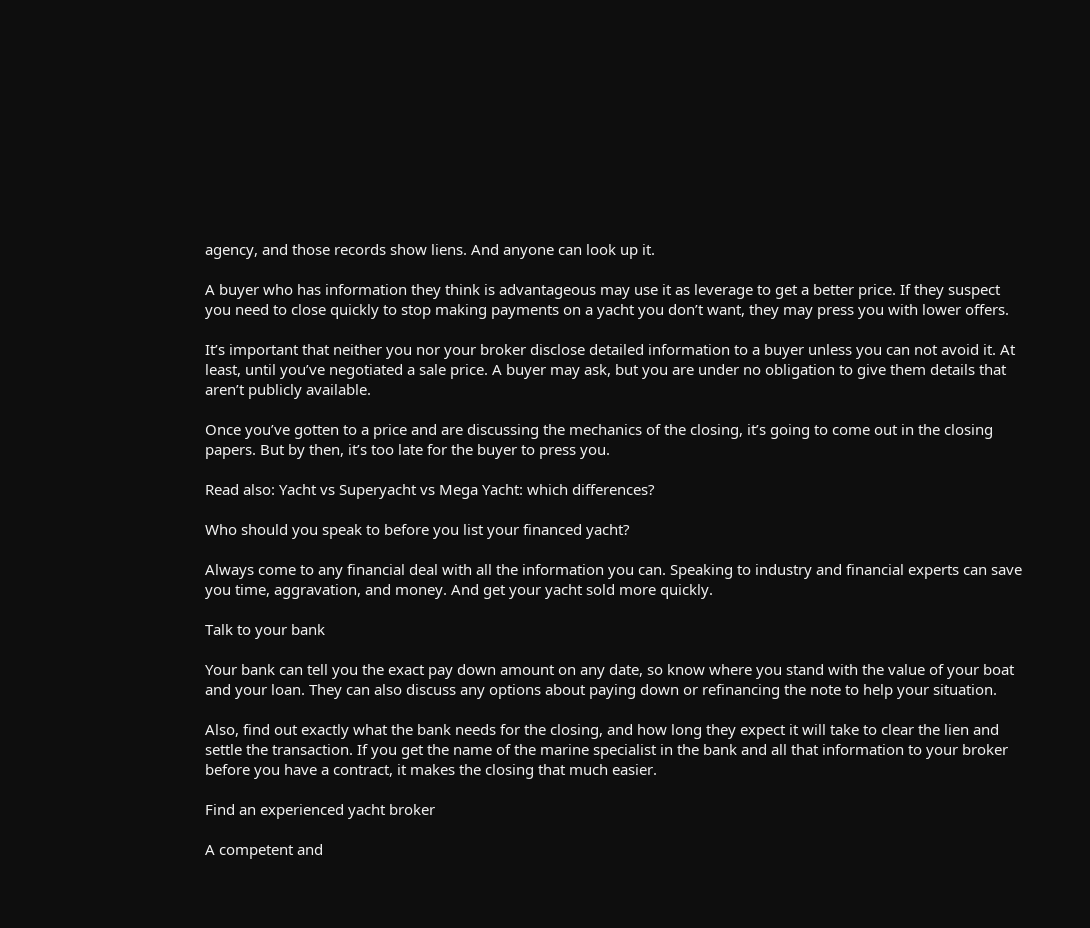agency, and those records show liens. And anyone can look up it.

A buyer who has information they think is advantageous may use it as leverage to get a better price. If they suspect you need to close quickly to stop making payments on a yacht you don’t want, they may press you with lower offers.

It’s important that neither you nor your broker disclose detailed information to a buyer unless you can not avoid it. At least, until you’ve negotiated a sale price. A buyer may ask, but you are under no obligation to give them details that aren’t publicly available.

Once you’ve gotten to a price and are discussing the mechanics of the closing, it’s going to come out in the closing papers. But by then, it’s too late for the buyer to press you.

Read also: Yacht vs Superyacht vs Mega Yacht: which differences?

Who should you speak to before you list your financed yacht?

Always come to any financial deal with all the information you can. Speaking to industry and financial experts can save you time, aggravation, and money. And get your yacht sold more quickly.

Talk to your bank

Your bank can tell you the exact pay down amount on any date, so know where you stand with the value of your boat and your loan. They can also discuss any options about paying down or refinancing the note to help your situation.

Also, find out exactly what the bank needs for the closing, and how long they expect it will take to clear the lien and settle the transaction. If you get the name of the marine specialist in the bank and all that information to your broker before you have a contract, it makes the closing that much easier.

Find an experienced yacht broker

A competent and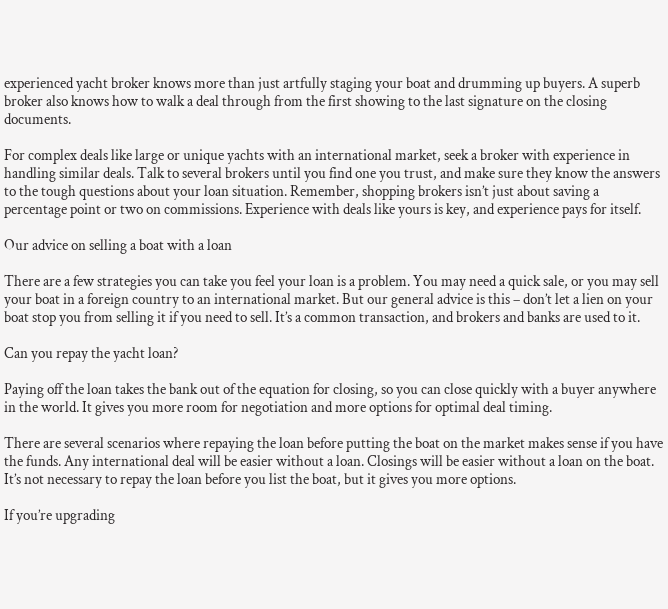experienced yacht broker knows more than just artfully staging your boat and drumming up buyers. A superb broker also knows how to walk a deal through from the first showing to the last signature on the closing documents.

For complex deals like large or unique yachts with an international market, seek a broker with experience in handling similar deals. Talk to several brokers until you find one you trust, and make sure they know the answers to the tough questions about your loan situation. Remember, shopping brokers isn’t just about saving a percentage point or two on commissions. Experience with deals like yours is key, and experience pays for itself.

Our advice on selling a boat with a loan

There are a few strategies you can take you feel your loan is a problem. You may need a quick sale, or you may sell your boat in a foreign country to an international market. But our general advice is this – don’t let a lien on your boat stop you from selling it if you need to sell. It’s a common transaction, and brokers and banks are used to it.

Can you repay the yacht loan?

Paying off the loan takes the bank out of the equation for closing, so you can close quickly with a buyer anywhere in the world. It gives you more room for negotiation and more options for optimal deal timing.

There are several scenarios where repaying the loan before putting the boat on the market makes sense if you have the funds. Any international deal will be easier without a loan. Closings will be easier without a loan on the boat. It’s not necessary to repay the loan before you list the boat, but it gives you more options.

If you’re upgrading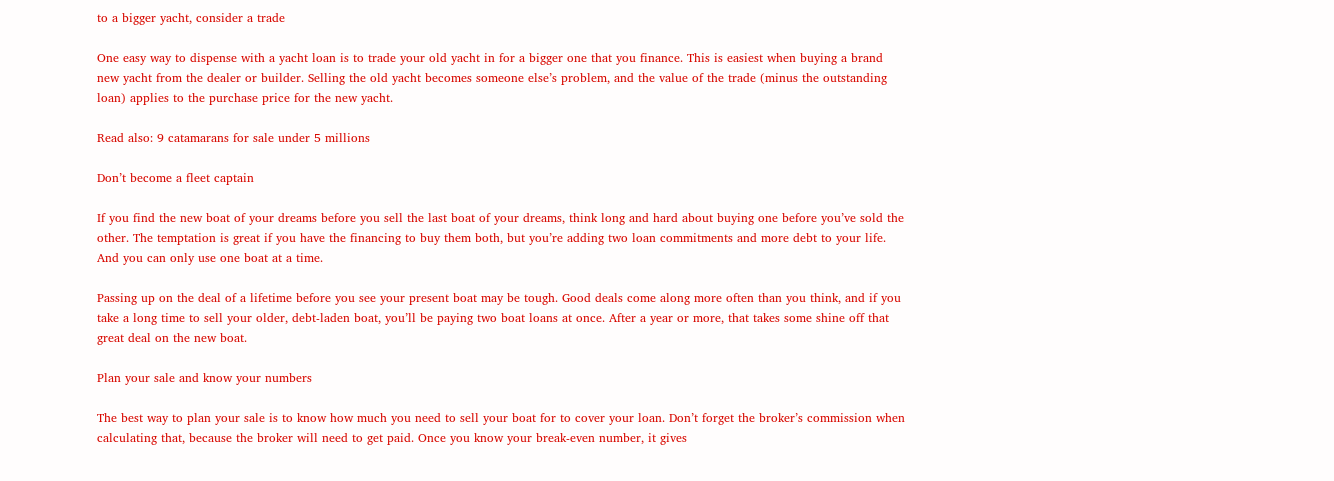to a bigger yacht, consider a trade

One easy way to dispense with a yacht loan is to trade your old yacht in for a bigger one that you finance. This is easiest when buying a brand new yacht from the dealer or builder. Selling the old yacht becomes someone else’s problem, and the value of the trade (minus the outstanding loan) applies to the purchase price for the new yacht.

Read also: 9 catamarans for sale under 5 millions

Don’t become a fleet captain

If you find the new boat of your dreams before you sell the last boat of your dreams, think long and hard about buying one before you’ve sold the other. The temptation is great if you have the financing to buy them both, but you’re adding two loan commitments and more debt to your life. And you can only use one boat at a time.

Passing up on the deal of a lifetime before you see your present boat may be tough. Good deals come along more often than you think, and if you take a long time to sell your older, debt-laden boat, you’ll be paying two boat loans at once. After a year or more, that takes some shine off that great deal on the new boat.

Plan your sale and know your numbers

The best way to plan your sale is to know how much you need to sell your boat for to cover your loan. Don’t forget the broker’s commission when calculating that, because the broker will need to get paid. Once you know your break-even number, it gives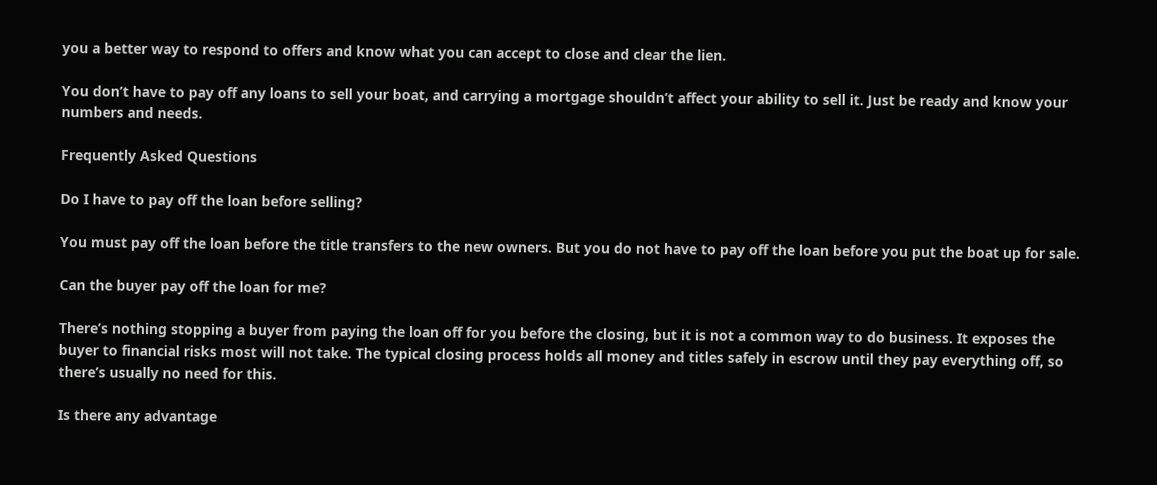you a better way to respond to offers and know what you can accept to close and clear the lien.

You don’t have to pay off any loans to sell your boat, and carrying a mortgage shouldn’t affect your ability to sell it. Just be ready and know your numbers and needs.

Frequently Asked Questions

Do I have to pay off the loan before selling?

You must pay off the loan before the title transfers to the new owners. But you do not have to pay off the loan before you put the boat up for sale.

Can the buyer pay off the loan for me?

There’s nothing stopping a buyer from paying the loan off for you before the closing, but it is not a common way to do business. It exposes the buyer to financial risks most will not take. The typical closing process holds all money and titles safely in escrow until they pay everything off, so there’s usually no need for this.

Is there any advantage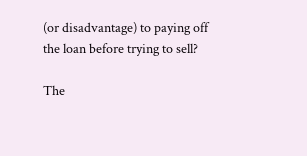(or disadvantage) to paying off the loan before trying to sell?

The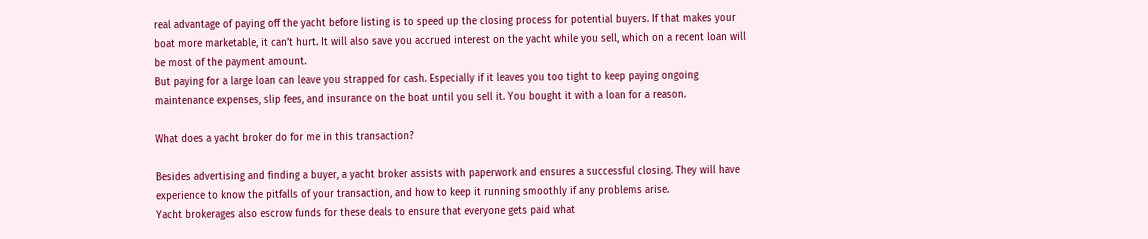real advantage of paying off the yacht before listing is to speed up the closing process for potential buyers. If that makes your boat more marketable, it can’t hurt. It will also save you accrued interest on the yacht while you sell, which on a recent loan will be most of the payment amount.
But paying for a large loan can leave you strapped for cash. Especially if it leaves you too tight to keep paying ongoing maintenance expenses, slip fees, and insurance on the boat until you sell it. You bought it with a loan for a reason.

What does a yacht broker do for me in this transaction?

Besides advertising and finding a buyer, a yacht broker assists with paperwork and ensures a successful closing. They will have experience to know the pitfalls of your transaction, and how to keep it running smoothly if any problems arise.
Yacht brokerages also escrow funds for these deals to ensure that everyone gets paid what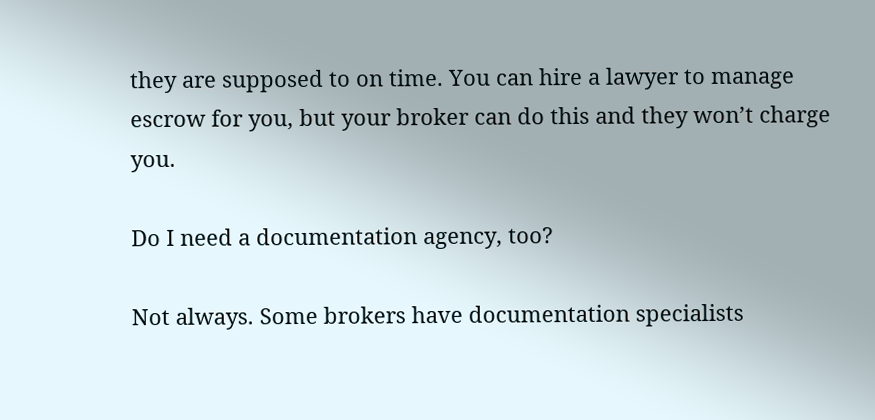they are supposed to on time. You can hire a lawyer to manage escrow for you, but your broker can do this and they won’t charge you.

Do I need a documentation agency, too?

Not always. Some brokers have documentation specialists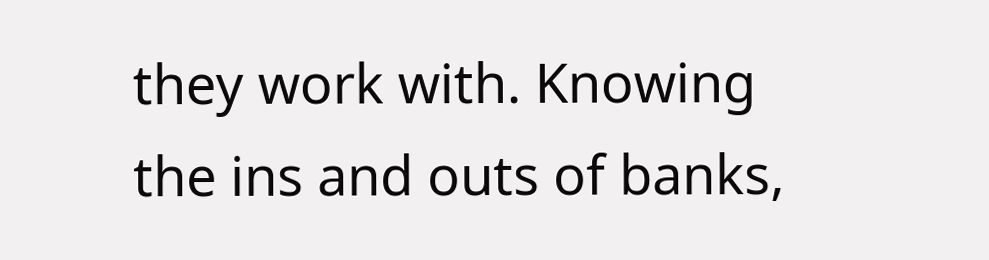they work with. Knowing the ins and outs of banks,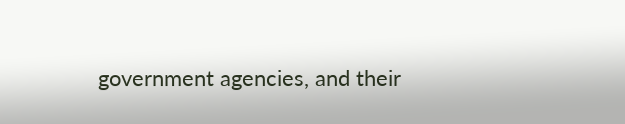government agencies, and their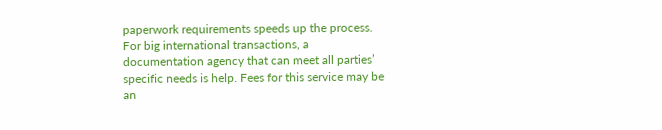paperwork requirements speeds up the process. For big international transactions, a documentation agency that can meet all parties’ specific needs is help. Fees for this service may be an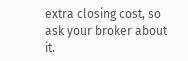extra closing cost, so ask your broker about it.